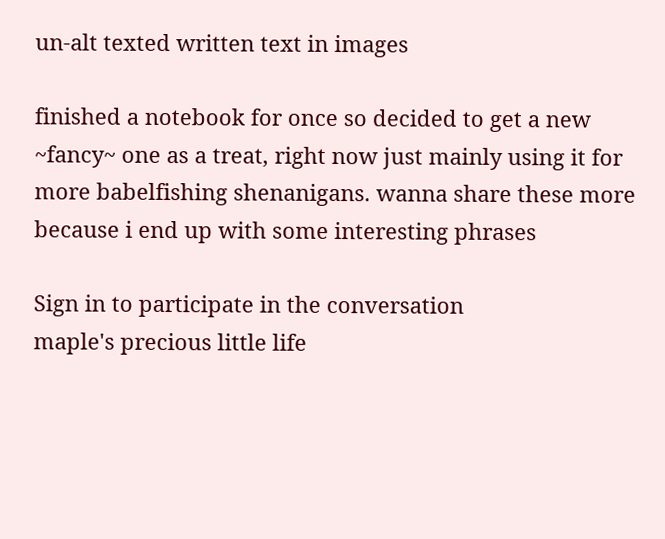un-alt texted written text in images

finished a notebook for once so decided to get a new ~fancy~ one as a treat, right now just mainly using it for more babelfishing shenanigans. wanna share these more because i end up with some interesting phrases

Sign in to participate in the conversation
maple's precious little life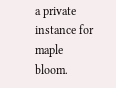a private instance for maple bloom.